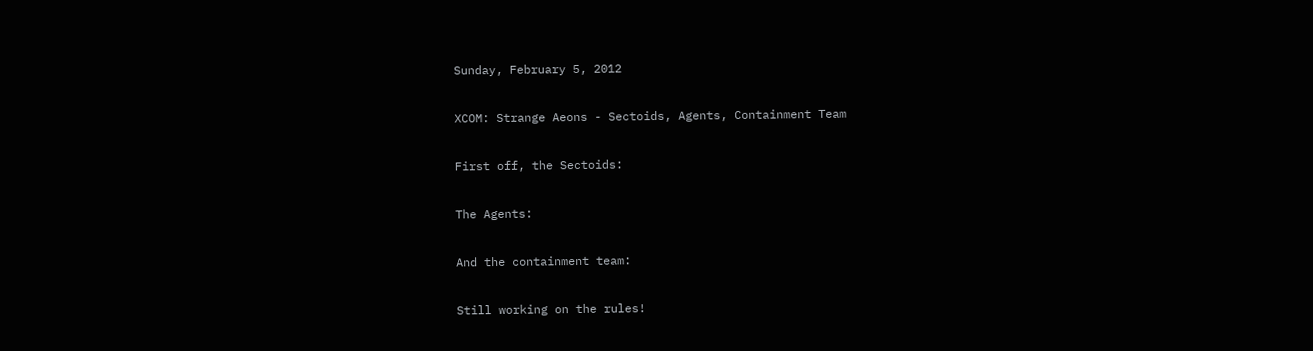Sunday, February 5, 2012

XCOM: Strange Aeons - Sectoids, Agents, Containment Team

First off, the Sectoids:

The Agents:

And the containment team:

Still working on the rules!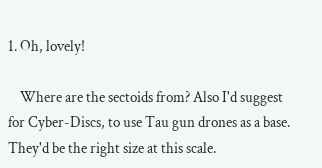1. Oh, lovely!

    Where are the sectoids from? Also I'd suggest for Cyber-Discs, to use Tau gun drones as a base. They'd be the right size at this scale.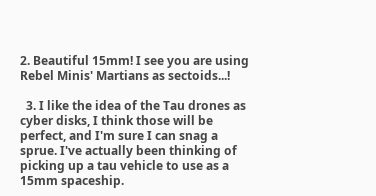2. Beautiful 15mm! I see you are using Rebel Minis' Martians as sectoids...!

  3. I like the idea of the Tau drones as cyber disks, I think those will be perfect, and I'm sure I can snag a sprue. I've actually been thinking of picking up a tau vehicle to use as a 15mm spaceship.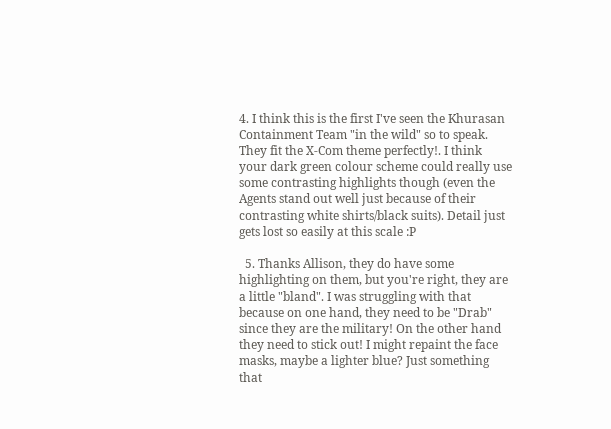4. I think this is the first I've seen the Khurasan Containment Team "in the wild" so to speak. They fit the X-Com theme perfectly!. I think your dark green colour scheme could really use some contrasting highlights though (even the Agents stand out well just because of their contrasting white shirts/black suits). Detail just gets lost so easily at this scale :P

  5. Thanks Allison, they do have some highlighting on them, but you're right, they are a little "bland". I was struggling with that because on one hand, they need to be "Drab" since they are the military! On the other hand they need to stick out! I might repaint the face masks, maybe a lighter blue? Just something that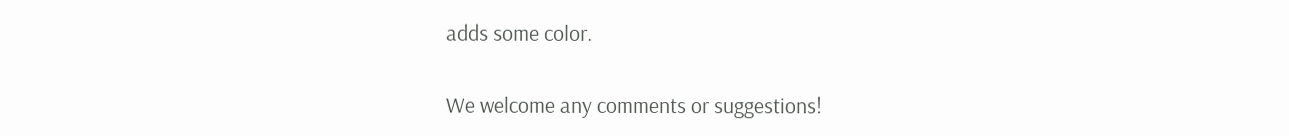adds some color.


We welcome any comments or suggestions!